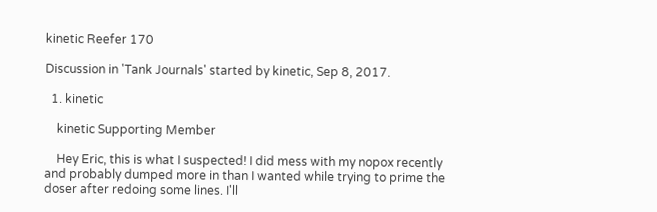kinetic Reefer 170

Discussion in 'Tank Journals' started by kinetic, Sep 8, 2017.

  1. kinetic

    kinetic Supporting Member

    Hey Eric, this is what I suspected! I did mess with my nopox recently and probably dumped more in than I wanted while trying to prime the doser after redoing some lines. I'll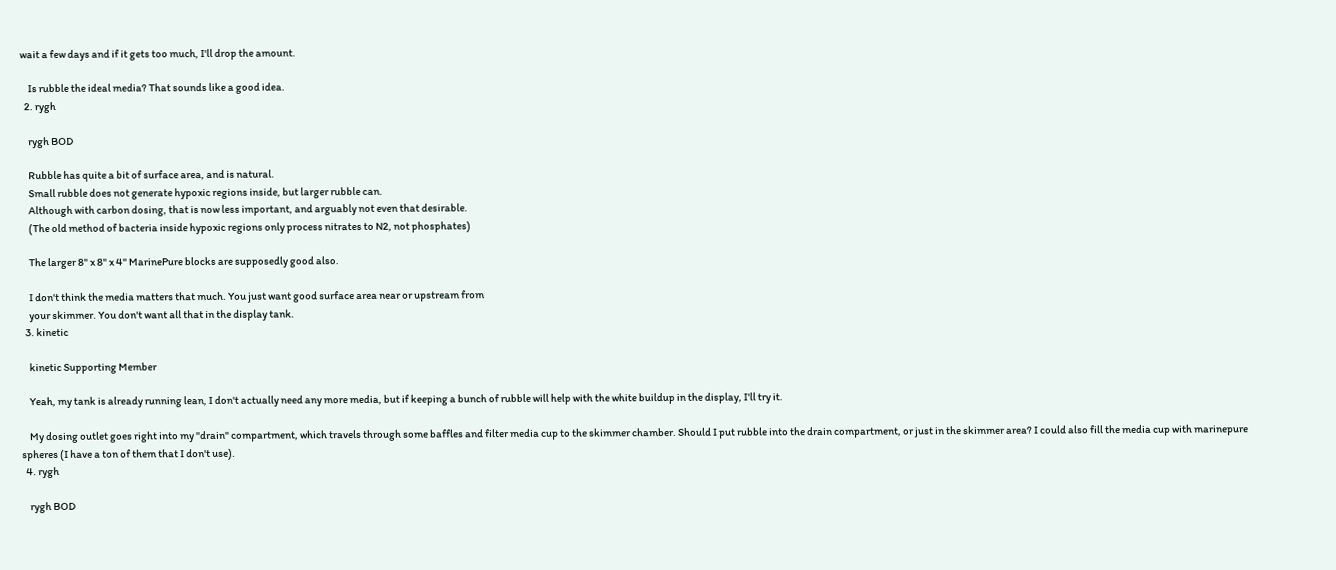wait a few days and if it gets too much, I'll drop the amount.

    Is rubble the ideal media? That sounds like a good idea.
  2. rygh

    rygh BOD

    Rubble has quite a bit of surface area, and is natural.
    Small rubble does not generate hypoxic regions inside, but larger rubble can.
    Although with carbon dosing, that is now less important, and arguably not even that desirable.
    (The old method of bacteria inside hypoxic regions only process nitrates to N2, not phosphates)

    The larger 8" x 8" x 4" MarinePure blocks are supposedly good also.

    I don't think the media matters that much. You just want good surface area near or upstream from
    your skimmer. You don't want all that in the display tank.
  3. kinetic

    kinetic Supporting Member

    Yeah, my tank is already running lean, I don't actually need any more media, but if keeping a bunch of rubble will help with the white buildup in the display, I'll try it.

    My dosing outlet goes right into my "drain" compartment, which travels through some baffles and filter media cup to the skimmer chamber. Should I put rubble into the drain compartment, or just in the skimmer area? I could also fill the media cup with marinepure spheres (I have a ton of them that I don't use).
  4. rygh

    rygh BOD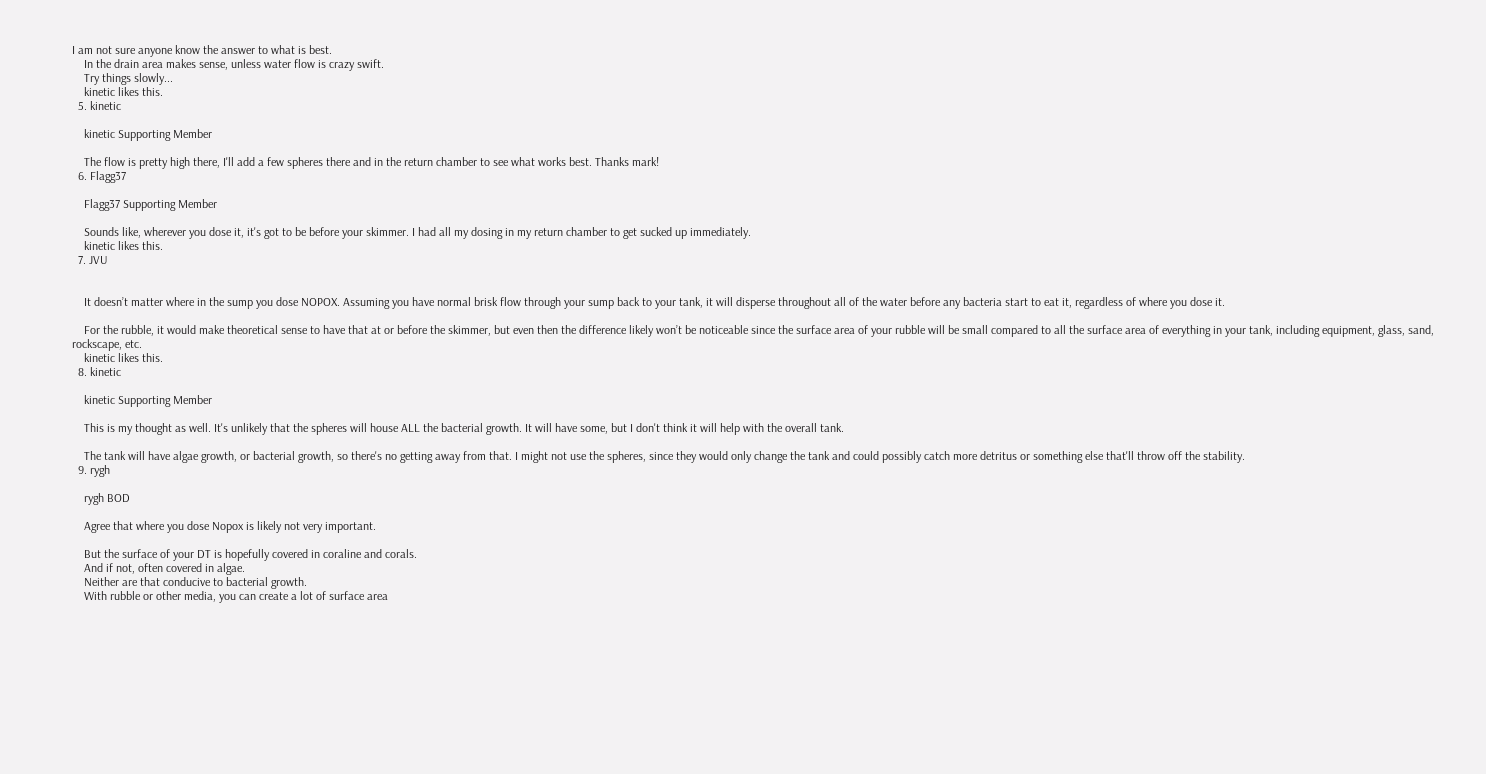I am not sure anyone know the answer to what is best.
    In the drain area makes sense, unless water flow is crazy swift.
    Try things slowly...
    kinetic likes this.
  5. kinetic

    kinetic Supporting Member

    The flow is pretty high there, I'll add a few spheres there and in the return chamber to see what works best. Thanks mark!
  6. Flagg37

    Flagg37 Supporting Member

    Sounds like, wherever you dose it, it's got to be before your skimmer. I had all my dosing in my return chamber to get sucked up immediately.
    kinetic likes this.
  7. JVU


    It doesn’t matter where in the sump you dose NOPOX. Assuming you have normal brisk flow through your sump back to your tank, it will disperse throughout all of the water before any bacteria start to eat it, regardless of where you dose it.

    For the rubble, it would make theoretical sense to have that at or before the skimmer, but even then the difference likely won’t be noticeable since the surface area of your rubble will be small compared to all the surface area of everything in your tank, including equipment, glass, sand, rockscape, etc.
    kinetic likes this.
  8. kinetic

    kinetic Supporting Member

    This is my thought as well. It's unlikely that the spheres will house ALL the bacterial growth. It will have some, but I don't think it will help with the overall tank.

    The tank will have algae growth, or bacterial growth, so there's no getting away from that. I might not use the spheres, since they would only change the tank and could possibly catch more detritus or something else that'll throw off the stability.
  9. rygh

    rygh BOD

    Agree that where you dose Nopox is likely not very important.

    But the surface of your DT is hopefully covered in coraline and corals.
    And if not, often covered in algae.
    Neither are that conducive to bacterial growth.
    With rubble or other media, you can create a lot of surface area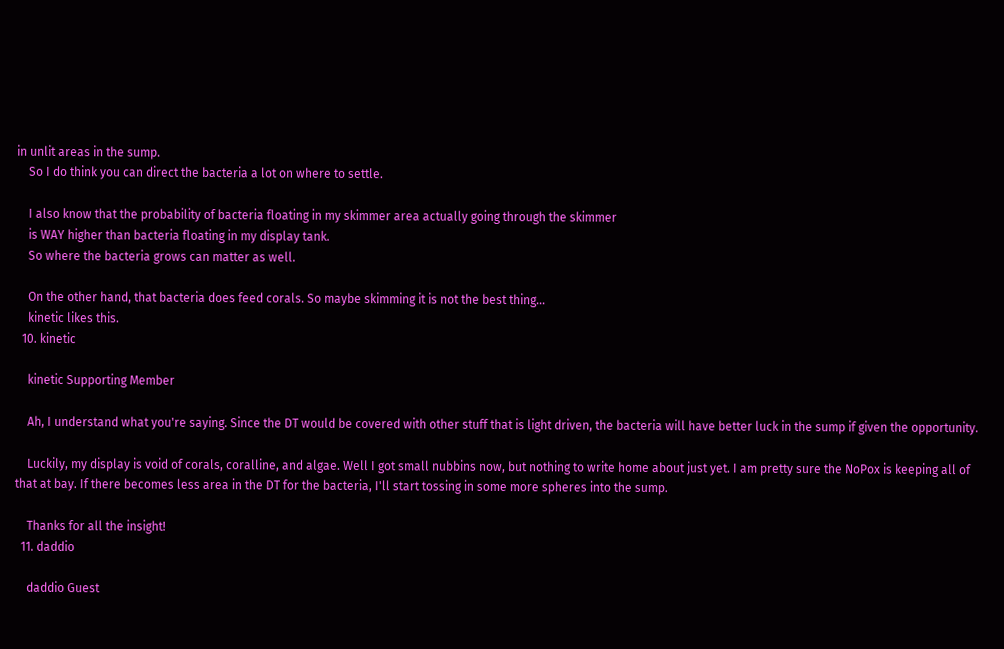in unlit areas in the sump.
    So I do think you can direct the bacteria a lot on where to settle.

    I also know that the probability of bacteria floating in my skimmer area actually going through the skimmer
    is WAY higher than bacteria floating in my display tank.
    So where the bacteria grows can matter as well.

    On the other hand, that bacteria does feed corals. So maybe skimming it is not the best thing...
    kinetic likes this.
  10. kinetic

    kinetic Supporting Member

    Ah, I understand what you're saying. Since the DT would be covered with other stuff that is light driven, the bacteria will have better luck in the sump if given the opportunity.

    Luckily, my display is void of corals, coralline, and algae. Well I got small nubbins now, but nothing to write home about just yet. I am pretty sure the NoPox is keeping all of that at bay. If there becomes less area in the DT for the bacteria, I'll start tossing in some more spheres into the sump.

    Thanks for all the insight!
  11. daddio

    daddio Guest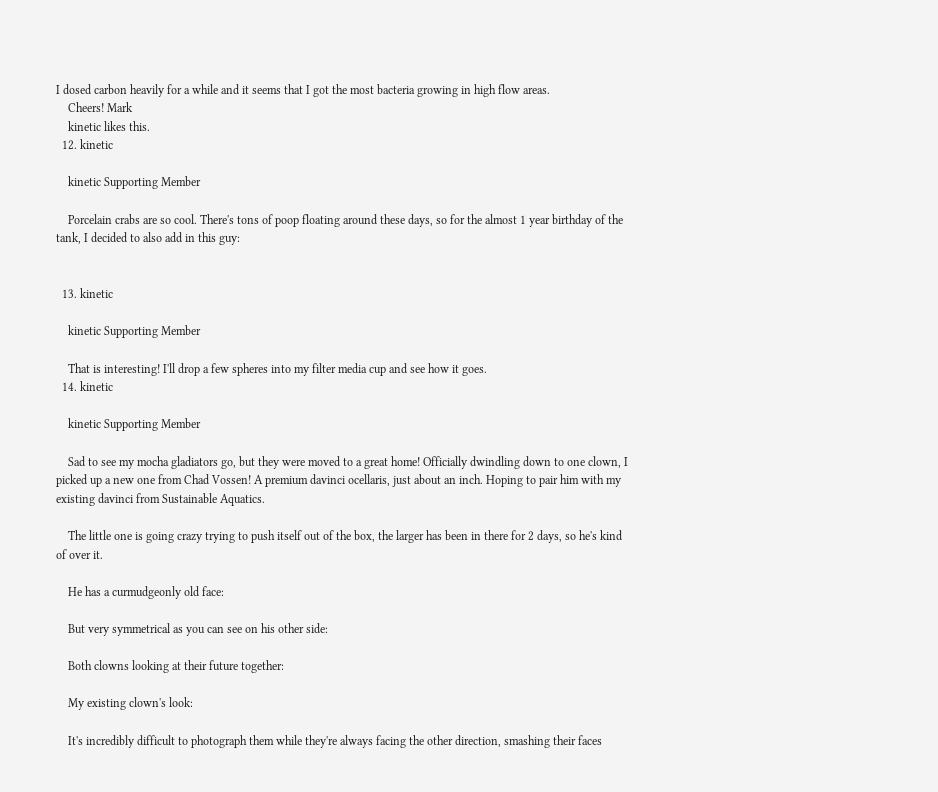I dosed carbon heavily for a while and it seems that I got the most bacteria growing in high flow areas.
    Cheers! Mark
    kinetic likes this.
  12. kinetic

    kinetic Supporting Member

    Porcelain crabs are so cool. There's tons of poop floating around these days, so for the almost 1 year birthday of the tank, I decided to also add in this guy:


  13. kinetic

    kinetic Supporting Member

    That is interesting! I'll drop a few spheres into my filter media cup and see how it goes.
  14. kinetic

    kinetic Supporting Member

    Sad to see my mocha gladiators go, but they were moved to a great home! Officially dwindling down to one clown, I picked up a new one from Chad Vossen! A premium davinci ocellaris, just about an inch. Hoping to pair him with my existing davinci from Sustainable Aquatics.

    The little one is going crazy trying to push itself out of the box, the larger has been in there for 2 days, so he's kind of over it.

    He has a curmudgeonly old face:

    But very symmetrical as you can see on his other side:

    Both clowns looking at their future together:

    My existing clown's look:

    It's incredibly difficult to photograph them while they're always facing the other direction, smashing their faces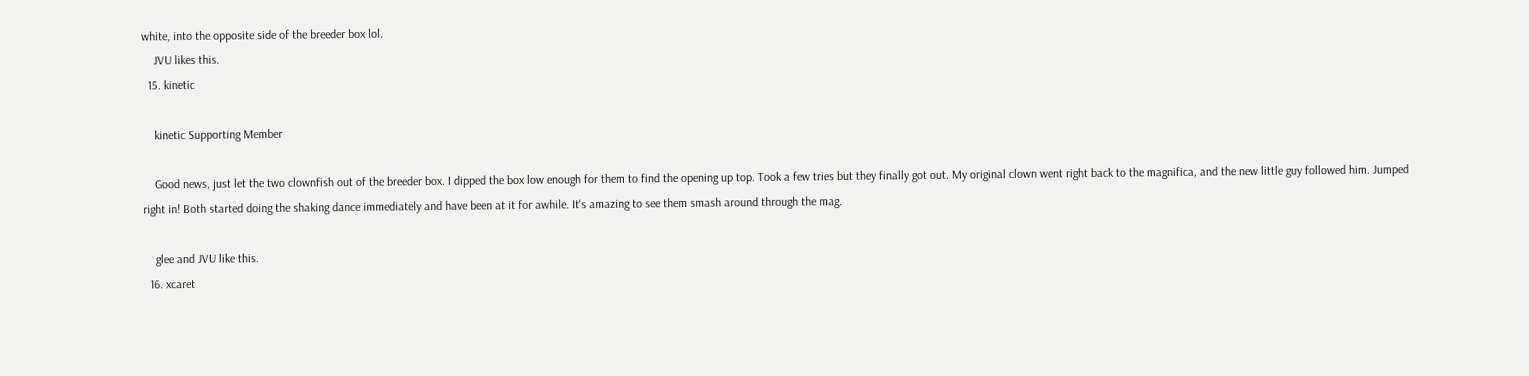white, into the opposite side of the breeder box lol.
    JVU likes this.
  15. kinetic

    kinetic Supporting Member

    Good news, just let the two clownfish out of the breeder box. I dipped the box low enough for them to find the opening up top. Took a few tries but they finally got out. My original clown went right back to the magnifica, and the new little guy followed him. Jumped right in! Both started doing the shaking dance immediately and have been at it for awhile. It's amazing to see them smash around through the mag.

    glee and JVU like this.
  16. xcaret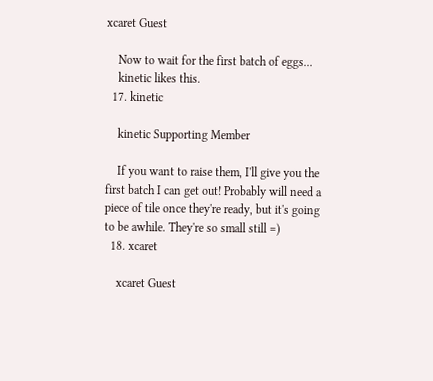xcaret Guest

    Now to wait for the first batch of eggs...
    kinetic likes this.
  17. kinetic

    kinetic Supporting Member

    If you want to raise them, I'll give you the first batch I can get out! Probably will need a piece of tile once they're ready, but it's going to be awhile. They're so small still =)
  18. xcaret

    xcaret Guest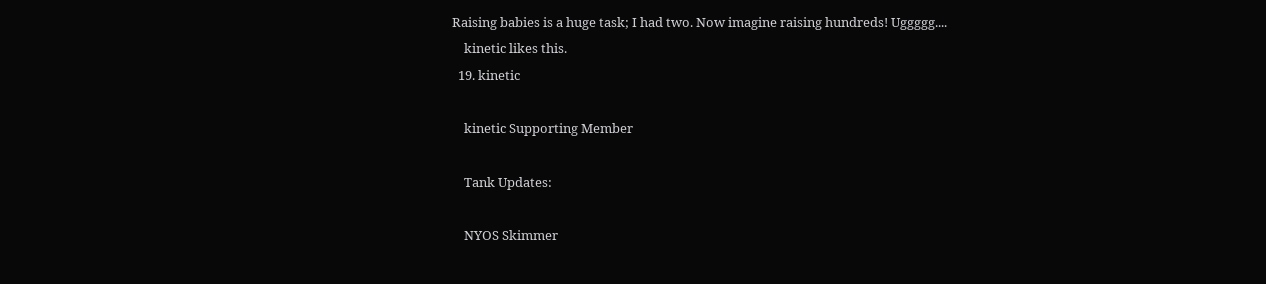Raising babies is a huge task; I had two. Now imagine raising hundreds! Uggggg....
    kinetic likes this.
  19. kinetic

    kinetic Supporting Member

    Tank Updates:

    NYOS Skimmer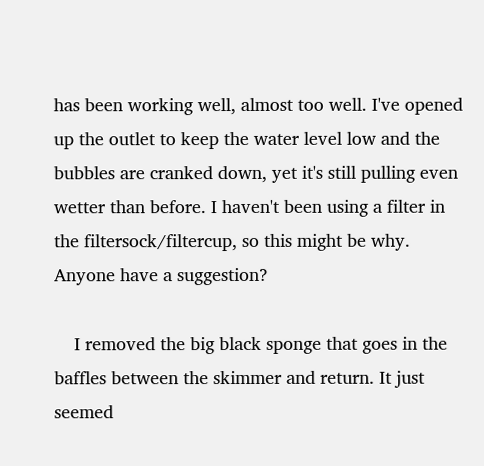has been working well, almost too well. I've opened up the outlet to keep the water level low and the bubbles are cranked down, yet it's still pulling even wetter than before. I haven't been using a filter in the filtersock/filtercup, so this might be why. Anyone have a suggestion?

    I removed the big black sponge that goes in the baffles between the skimmer and return. It just seemed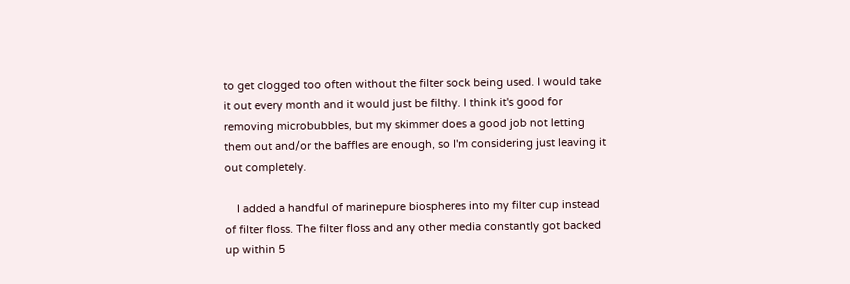to get clogged too often without the filter sock being used. I would take it out every month and it would just be filthy. I think it's good for removing microbubbles, but my skimmer does a good job not letting them out and/or the baffles are enough, so I'm considering just leaving it out completely.

    I added a handful of marinepure biospheres into my filter cup instead of filter floss. The filter floss and any other media constantly got backed up within 5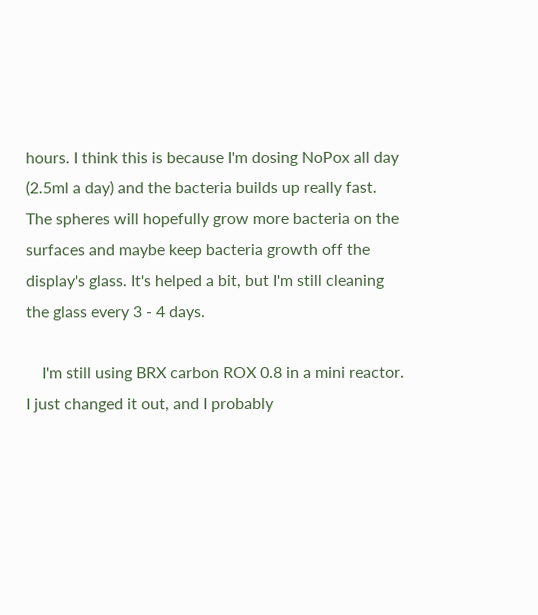hours. I think this is because I'm dosing NoPox all day (2.5ml a day) and the bacteria builds up really fast. The spheres will hopefully grow more bacteria on the surfaces and maybe keep bacteria growth off the display's glass. It's helped a bit, but I'm still cleaning the glass every 3 - 4 days.

    I'm still using BRX carbon ROX 0.8 in a mini reactor. I just changed it out, and I probably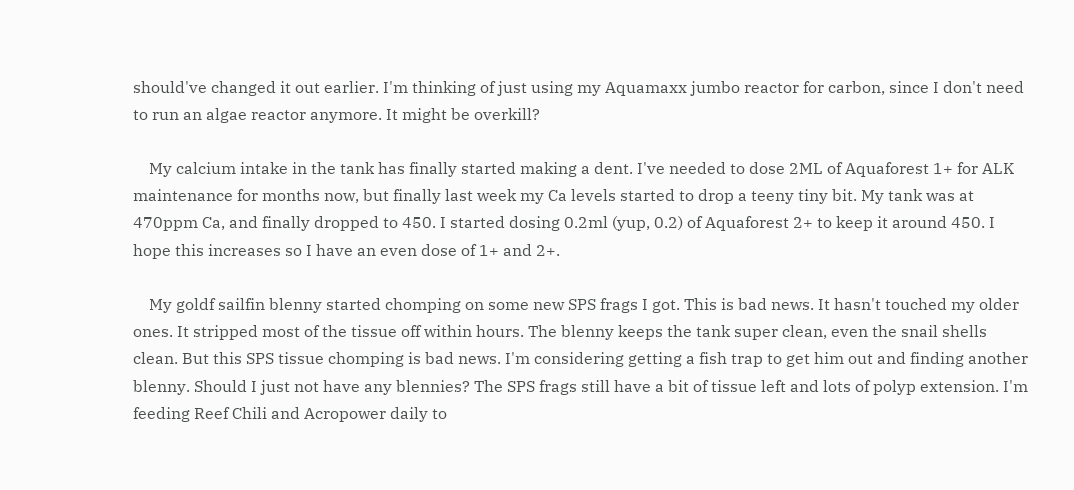should've changed it out earlier. I'm thinking of just using my Aquamaxx jumbo reactor for carbon, since I don't need to run an algae reactor anymore. It might be overkill?

    My calcium intake in the tank has finally started making a dent. I've needed to dose 2ML of Aquaforest 1+ for ALK maintenance for months now, but finally last week my Ca levels started to drop a teeny tiny bit. My tank was at 470ppm Ca, and finally dropped to 450. I started dosing 0.2ml (yup, 0.2) of Aquaforest 2+ to keep it around 450. I hope this increases so I have an even dose of 1+ and 2+.

    My goldf sailfin blenny started chomping on some new SPS frags I got. This is bad news. It hasn't touched my older ones. It stripped most of the tissue off within hours. The blenny keeps the tank super clean, even the snail shells clean. But this SPS tissue chomping is bad news. I'm considering getting a fish trap to get him out and finding another blenny. Should I just not have any blennies? The SPS frags still have a bit of tissue left and lots of polyp extension. I'm feeding Reef Chili and Acropower daily to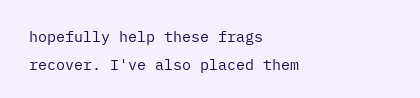hopefully help these frags recover. I've also placed them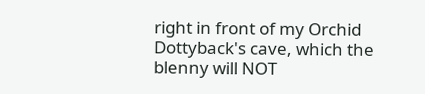right in front of my Orchid Dottyback's cave, which the blenny will NOT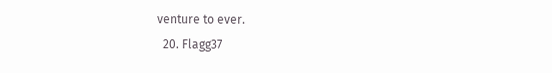venture to ever.
  20. Flagg37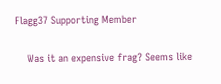Flagg37 Supporting Member

    Was it an expensive frag? Seems like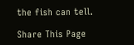the fish can tell.

Share This Page